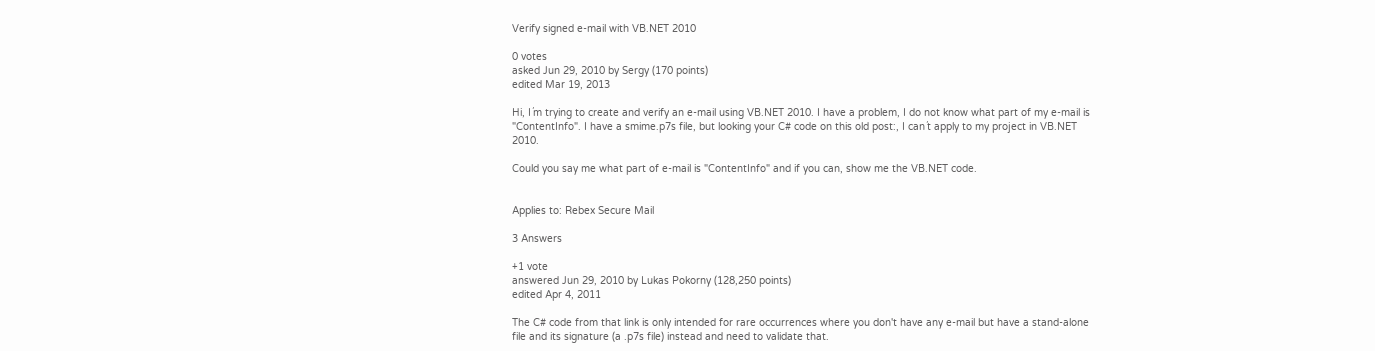Verify signed e-mail with VB.NET 2010

0 votes
asked Jun 29, 2010 by Sergy (170 points)
edited Mar 19, 2013

Hi, I´m trying to create and verify an e-mail using VB.NET 2010. I have a problem, I do not know what part of my e-mail is "ContentInfo". I have a smime.p7s file, but looking your C# code on this old post:, I can´t apply to my project in VB.NET 2010.

Could you say me what part of e-mail is "ContentInfo" and if you can, show me the VB.NET code.


Applies to: Rebex Secure Mail

3 Answers

+1 vote
answered Jun 29, 2010 by Lukas Pokorny (128,250 points)
edited Apr 4, 2011

The C# code from that link is only intended for rare occurrences where you don't have any e-mail but have a stand-alone file and its signature (a .p7s file) instead and need to validate that.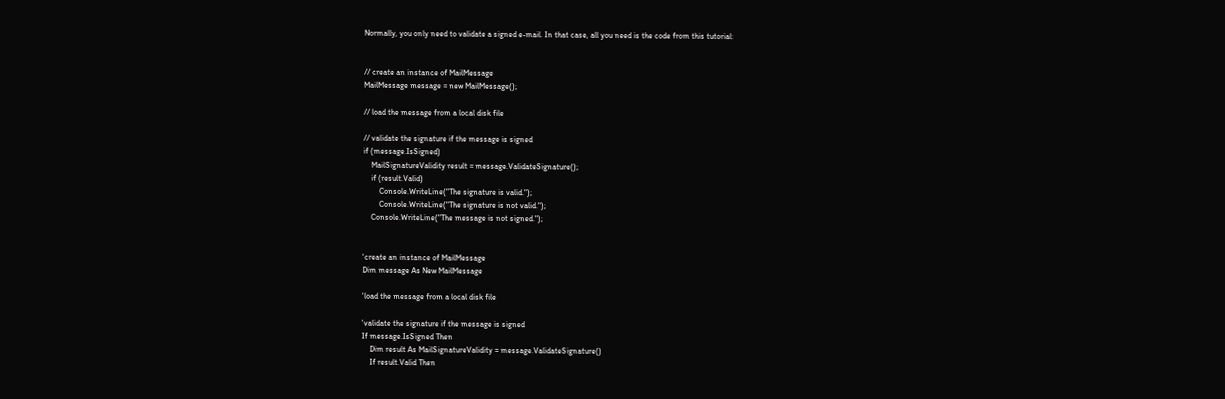Normally, you only need to validate a signed e-mail. In that case, all you need is the code from this tutorial:


// create an instance of MailMessage
MailMessage message = new MailMessage();

// load the message from a local disk file

// validate the signature if the message is signed
if (message.IsSigned)
    MailSignatureValidity result = message.ValidateSignature();
    if (result.Valid)
        Console.WriteLine("The signature is valid.");
        Console.WriteLine("The signature is not valid.");
    Console.WriteLine("The message is not signed.");


'create an instance of MailMessage
Dim message As New MailMessage

'load the message from a local disk file

'validate the signature if the message is signed
If message.IsSigned Then
    Dim result As MailSignatureValidity = message.ValidateSignature()
    If result.Valid Then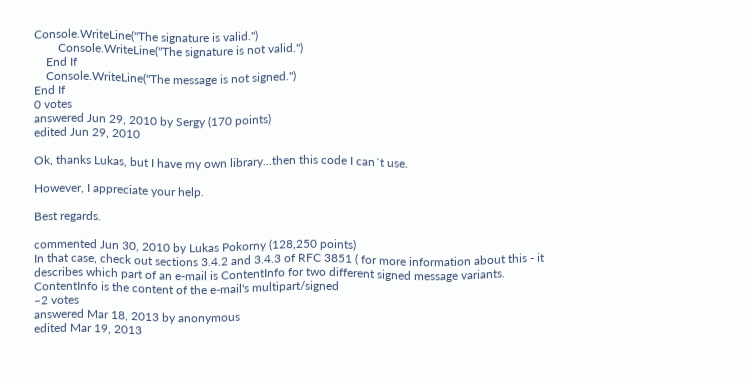Console.WriteLine("The signature is valid.")
        Console.WriteLine("The signature is not valid.")
    End If
    Console.WriteLine("The message is not signed.")
End If
0 votes
answered Jun 29, 2010 by Sergy (170 points)
edited Jun 29, 2010

Ok, thanks Lukas, but I have my own library...then this code I can´t use.

However, I appreciate your help.

Best regards.

commented Jun 30, 2010 by Lukas Pokorny (128,250 points)
In that case, check out sections 3.4.2 and 3.4.3 of RFC 3851 ( for more information about this - it describes which part of an e-mail is ContentInfo for two different signed message variants. ContentInfo is the content of the e-mail's multipart/signed
–2 votes
answered Mar 18, 2013 by anonymous
edited Mar 19, 2013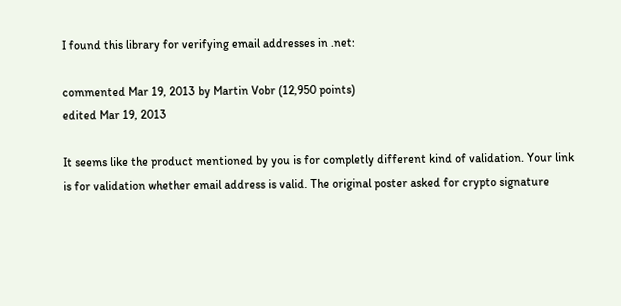I found this library for verifying email addresses in .net:

commented Mar 19, 2013 by Martin Vobr (12,950 points)
edited Mar 19, 2013

It seems like the product mentioned by you is for completly different kind of validation. Your link is for validation whether email address is valid. The original poster asked for crypto signature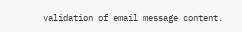validation of email message content.